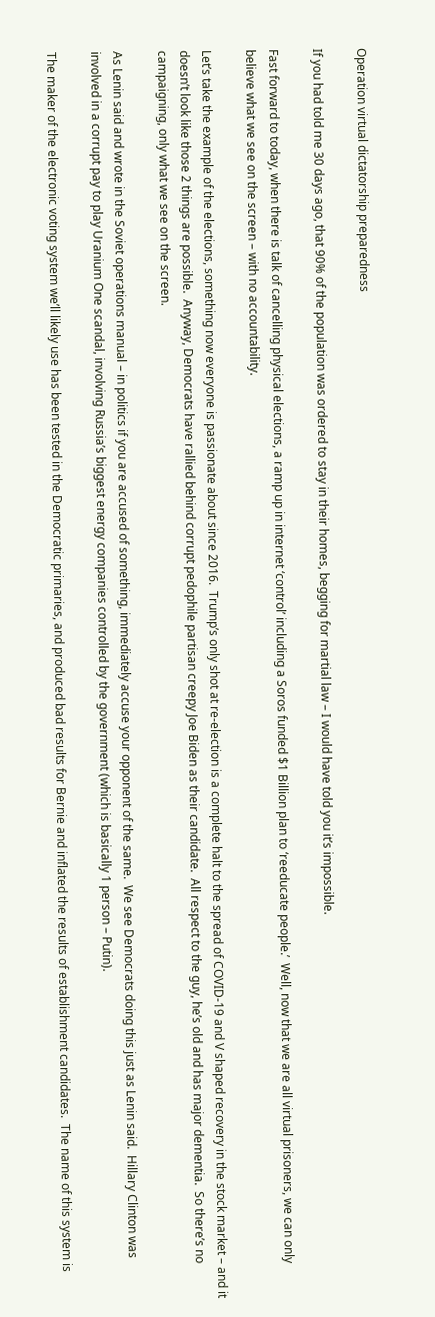Operation virtual dictatorship preparedness

If you had told me 30 days ago, that 90% of the population was ordered to stay in their homes, begging for martial law – I would have told you it’s impossible.

Fast forward to today, when there is talk of cancelling physical elections, a ramp up in internet ‘control’ including a Soros funded $1 Billion plan to ‘reeducate people.’  Well, now that we are all virtual prisoners, we can only believe what we see on the screen – with no accountability.

Let’s take the example of the elections, something now everyone is passionate about since 2016.  Trump’s only shot at re-election is a complete halt to the spread of COVID-19 and V shaped recovery in the stock market – and it doesn’t look like those 2 things are possible.  Anyway, Democrats have rallied behind corrupt pedophile partisan creepy Joe Biden as their candidate.  All respect to the guy, he’s old and has major dementia.  So there’s no campaigning, only what we see on the screen.

As Lenin said and wrote in the Soviet operations manual – in politics if you are accused of something, immediately accuse your opponent of the same.  We see Democrats doing this just as Lenin said.  Hillary Clinton was involved in a corrupt pay to play Uranium One scandal, involving Russia’s biggest energy companies controlled by the government (which is basically 1 person – Putin).

The maker of the electronic voting system we’ll likely use has been tested in the Democratic primaries, and produced bad results for Bernie and inflated the results of establishment candidates.  The name of this system is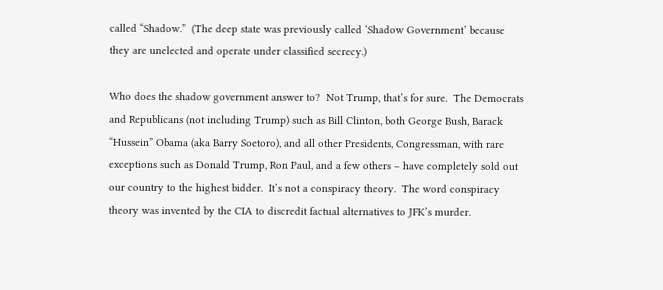called “Shadow.”  (The deep state was previously called ‘Shadow Government’ because they are unelected and operate under classified secrecy.)

Who does the shadow government answer to?  Not Trump, that’s for sure.  The Democrats and Republicans (not including Trump) such as Bill Clinton, both George Bush, Barack “Hussein” Obama (aka Barry Soetoro), and all other Presidents, Congressman, with rare exceptions such as Donald Trump, Ron Paul, and a few others – have completely sold out our country to the highest bidder.  It’s not a conspiracy theory.  The word conspiracy theory was invented by the CIA to discredit factual alternatives to JFK’s murder.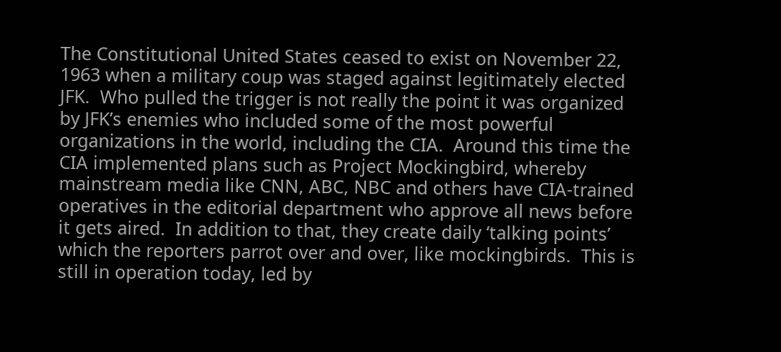The Constitutional United States ceased to exist on November 22, 1963 when a military coup was staged against legitimately elected JFK.  Who pulled the trigger is not really the point it was organized by JFK’s enemies who included some of the most powerful organizations in the world, including the CIA.  Around this time the CIA implemented plans such as Project Mockingbird, whereby mainstream media like CNN, ABC, NBC and others have CIA-trained operatives in the editorial department who approve all news before it gets aired.  In addition to that, they create daily ‘talking points’ which the reporters parrot over and over, like mockingbirds.  This is still in operation today, led by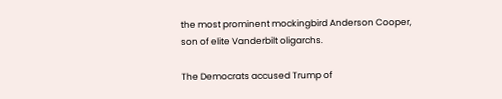the most prominent mockingbird Anderson Cooper, son of elite Vanderbilt oligarchs.

The Democrats accused Trump of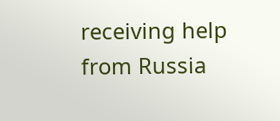receiving help from Russia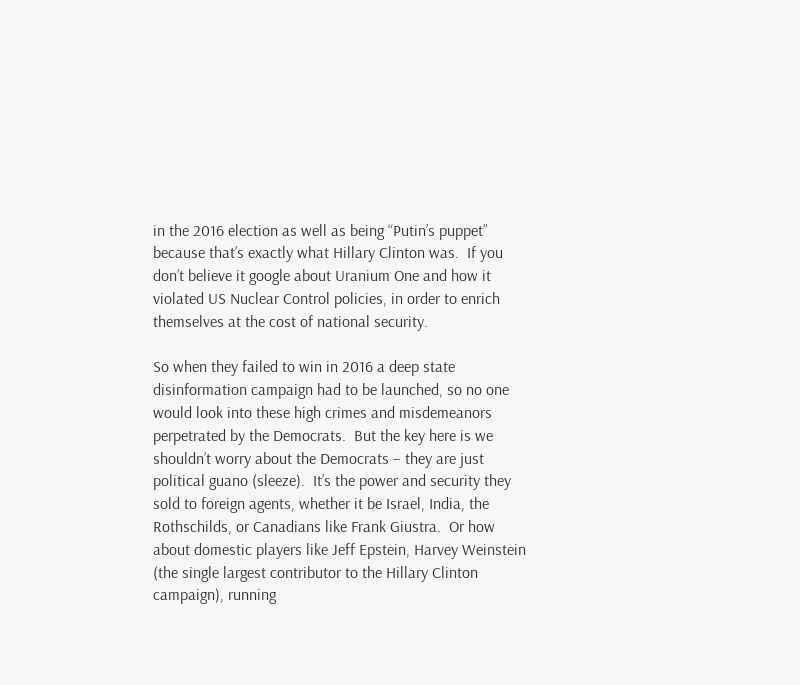in the 2016 election as well as being “Putin’s puppet” because that’s exactly what Hillary Clinton was.  If you don’t believe it google about Uranium One and how it violated US Nuclear Control policies, in order to enrich themselves at the cost of national security.

So when they failed to win in 2016 a deep state disinformation campaign had to be launched, so no one would look into these high crimes and misdemeanors perpetrated by the Democrats.  But the key here is we shouldn’t worry about the Democrats – they are just political guano (sleeze).  It’s the power and security they sold to foreign agents, whether it be Israel, India, the Rothschilds, or Canadians like Frank Giustra.  Or how about domestic players like Jeff Epstein, Harvey Weinstein (the single largest contributor to the Hillary Clinton campaign), running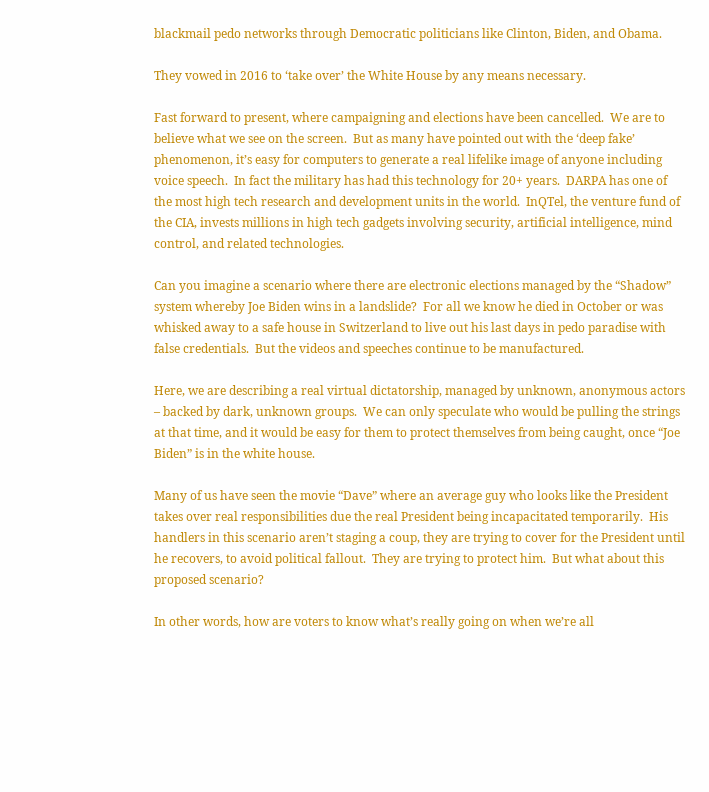blackmail pedo networks through Democratic politicians like Clinton, Biden, and Obama.

They vowed in 2016 to ‘take over’ the White House by any means necessary.

Fast forward to present, where campaigning and elections have been cancelled.  We are to believe what we see on the screen.  But as many have pointed out with the ‘deep fake’ phenomenon, it’s easy for computers to generate a real lifelike image of anyone including voice speech.  In fact the military has had this technology for 20+ years.  DARPA has one of the most high tech research and development units in the world.  InQTel, the venture fund of the CIA, invests millions in high tech gadgets involving security, artificial intelligence, mind control, and related technologies.

Can you imagine a scenario where there are electronic elections managed by the “Shadow” system whereby Joe Biden wins in a landslide?  For all we know he died in October or was whisked away to a safe house in Switzerland to live out his last days in pedo paradise with false credentials.  But the videos and speeches continue to be manufactured.

Here, we are describing a real virtual dictatorship, managed by unknown, anonymous actors – backed by dark, unknown groups.  We can only speculate who would be pulling the strings at that time, and it would be easy for them to protect themselves from being caught, once “Joe Biden” is in the white house.

Many of us have seen the movie “Dave” where an average guy who looks like the President takes over real responsibilities due the real President being incapacitated temporarily.  His handlers in this scenario aren’t staging a coup, they are trying to cover for the President until he recovers, to avoid political fallout.  They are trying to protect him.  But what about this proposed scenario?

In other words, how are voters to know what’s really going on when we’re all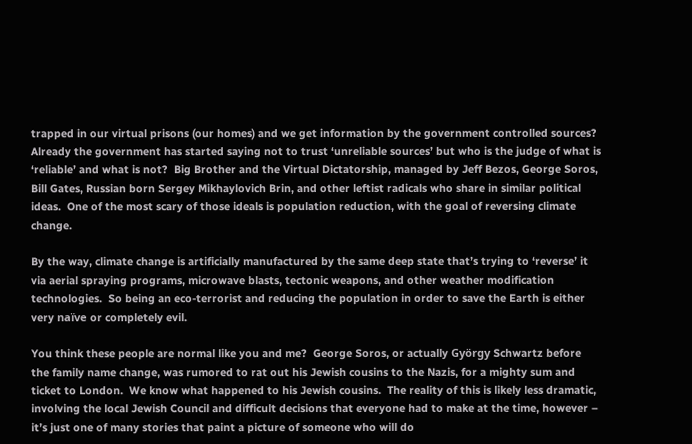trapped in our virtual prisons (our homes) and we get information by the government controlled sources?  Already the government has started saying not to trust ‘unreliable sources’ but who is the judge of what is ‘reliable’ and what is not?  Big Brother and the Virtual Dictatorship, managed by Jeff Bezos, George Soros, Bill Gates, Russian born Sergey Mikhaylovich Brin, and other leftist radicals who share in similar political ideas.  One of the most scary of those ideals is population reduction, with the goal of reversing climate change.

By the way, climate change is artificially manufactured by the same deep state that’s trying to ‘reverse’ it via aerial spraying programs, microwave blasts, tectonic weapons, and other weather modification technologies.  So being an eco-terrorist and reducing the population in order to save the Earth is either very naïve or completely evil.

You think these people are normal like you and me?  George Soros, or actually György Schwartz before the family name change, was rumored to rat out his Jewish cousins to the Nazis, for a mighty sum and ticket to London.  We know what happened to his Jewish cousins.  The reality of this is likely less dramatic, involving the local Jewish Council and difficult decisions that everyone had to make at the time, however – it’s just one of many stories that paint a picture of someone who will do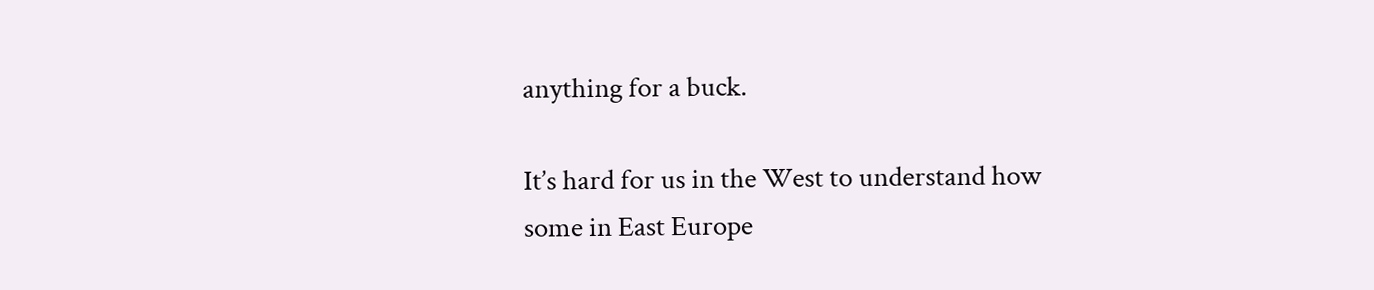anything for a buck.

It’s hard for us in the West to understand how some in East Europe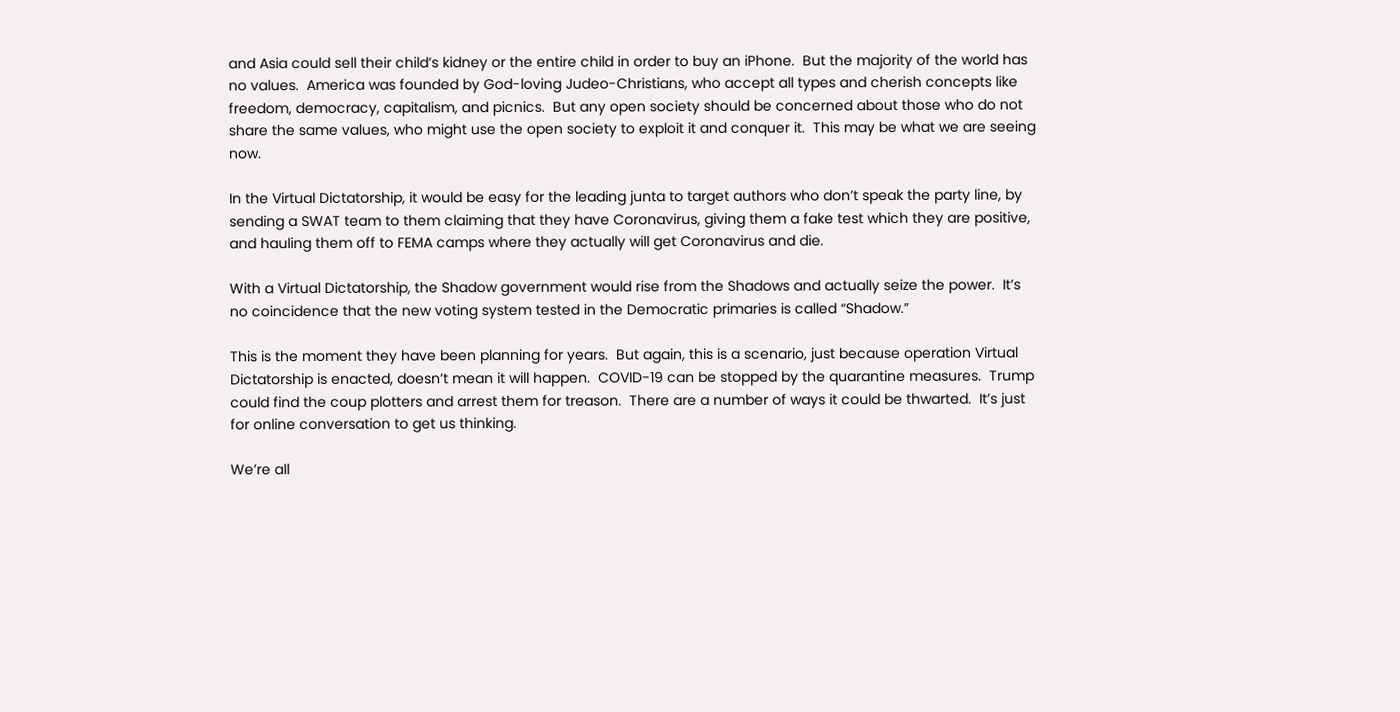and Asia could sell their child’s kidney or the entire child in order to buy an iPhone.  But the majority of the world has no values.  America was founded by God-loving Judeo-Christians, who accept all types and cherish concepts like freedom, democracy, capitalism, and picnics.  But any open society should be concerned about those who do not share the same values, who might use the open society to exploit it and conquer it.  This may be what we are seeing now.

In the Virtual Dictatorship, it would be easy for the leading junta to target authors who don’t speak the party line, by sending a SWAT team to them claiming that they have Coronavirus, giving them a fake test which they are positive, and hauling them off to FEMA camps where they actually will get Coronavirus and die.

With a Virtual Dictatorship, the Shadow government would rise from the Shadows and actually seize the power.  It’s no coincidence that the new voting system tested in the Democratic primaries is called “Shadow.”

This is the moment they have been planning for years.  But again, this is a scenario, just because operation Virtual Dictatorship is enacted, doesn’t mean it will happen.  COVID-19 can be stopped by the quarantine measures.  Trump could find the coup plotters and arrest them for treason.  There are a number of ways it could be thwarted.  It’s just for online conversation to get us thinking.

We’re all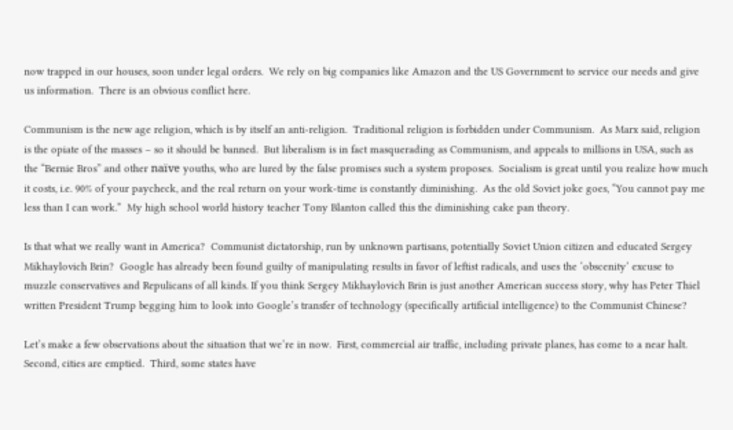now trapped in our houses, soon under legal orders.  We rely on big companies like Amazon and the US Government to service our needs and give us information.  There is an obvious conflict here.

Communism is the new age religion, which is by itself an anti-religion.  Traditional religion is forbidden under Communism.  As Marx said, religion is the opiate of the masses – so it should be banned.  But liberalism is in fact masquerading as Communism, and appeals to millions in USA, such as the “Bernie Bros” and other naïve youths, who are lured by the false promises such a system proposes.  Socialism is great until you realize how much it costs, i.e. 90% of your paycheck, and the real return on your work-time is constantly diminishing.  As the old Soviet joke goes, “You cannot pay me less than I can work.”  My high school world history teacher Tony Blanton called this the diminishing cake pan theory.

Is that what we really want in America?  Communist dictatorship, run by unknown partisans, potentially Soviet Union citizen and educated Sergey Mikhaylovich Brin?  Google has already been found guilty of manipulating results in favor of leftist radicals, and uses the ‘obscenity’ excuse to muzzle conservatives and Repulicans of all kinds. If you think Sergey Mikhaylovich Brin is just another American success story, why has Peter Thiel written President Trump begging him to look into Google’s transfer of technology (specifically artificial intelligence) to the Communist Chinese?

Let’s make a few observations about the situation that we’re in now.  First, commercial air traffic, including private planes, has come to a near halt.  Second, cities are emptied.  Third, some states have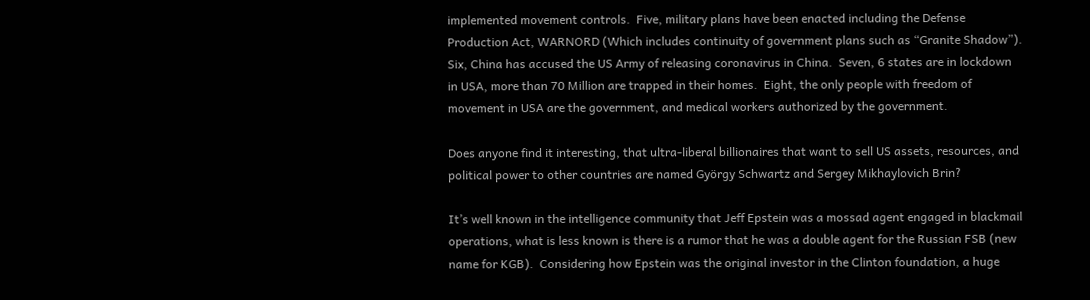implemented movement controls.  Five, military plans have been enacted including the Defense Production Act, WARNORD (Which includes continuity of government plans such as “Granite Shadow”).  Six, China has accused the US Army of releasing coronavirus in China.  Seven, 6 states are in lockdown in USA, more than 70 Million are trapped in their homes.  Eight, the only people with freedom of movement in USA are the government, and medical workers authorized by the government.

Does anyone find it interesting, that ultra-liberal billionaires that want to sell US assets, resources, and political power to other countries are named György Schwartz and Sergey Mikhaylovich Brin?

It’s well known in the intelligence community that Jeff Epstein was a mossad agent engaged in blackmail operations, what is less known is there is a rumor that he was a double agent for the Russian FSB (new name for KGB).  Considering how Epstein was the original investor in the Clinton foundation, a huge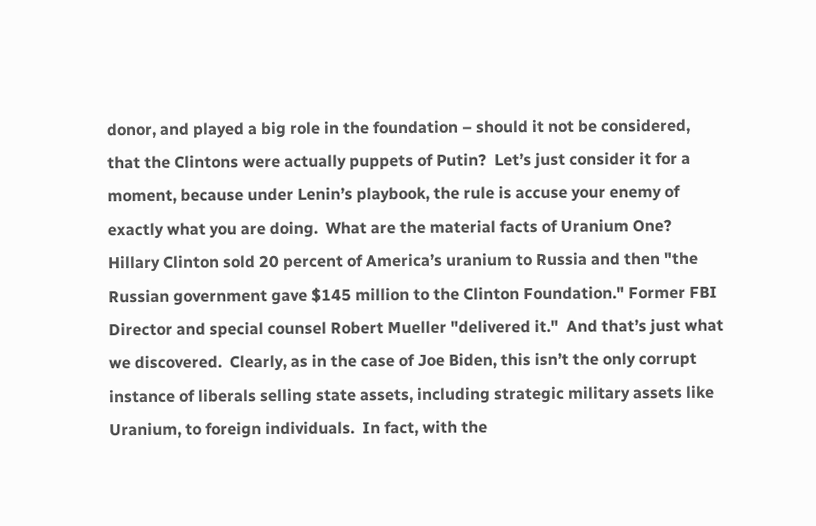donor, and played a big role in the foundation – should it not be considered, that the Clintons were actually puppets of Putin?  Let’s just consider it for a moment, because under Lenin’s playbook, the rule is accuse your enemy of exactly what you are doing.  What are the material facts of Uranium One?  Hillary Clinton sold 20 percent of America’s uranium to Russia and then "the Russian government gave $145 million to the Clinton Foundation." Former FBI Director and special counsel Robert Mueller "delivered it."  And that’s just what we discovered.  Clearly, as in the case of Joe Biden, this isn’t the only corrupt instance of liberals selling state assets, including strategic military assets like Uranium, to foreign individuals.  In fact, with the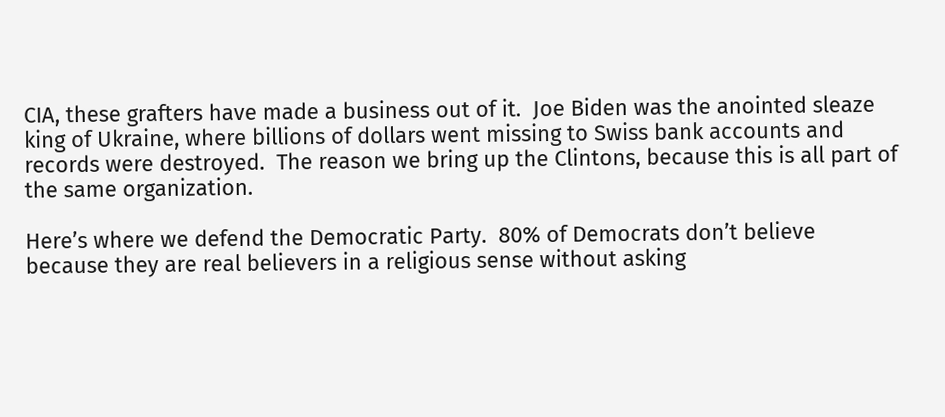CIA, these grafters have made a business out of it.  Joe Biden was the anointed sleaze king of Ukraine, where billions of dollars went missing to Swiss bank accounts and records were destroyed.  The reason we bring up the Clintons, because this is all part of the same organization.

Here’s where we defend the Democratic Party.  80% of Democrats don’t believe because they are real believers in a religious sense without asking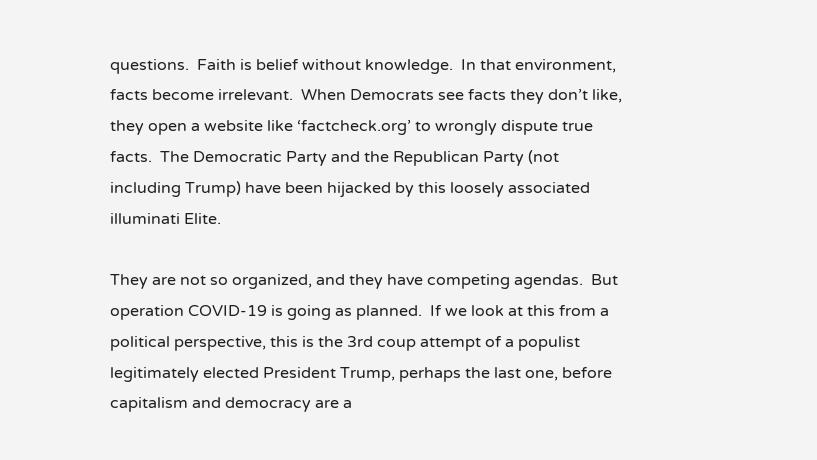questions.  Faith is belief without knowledge.  In that environment, facts become irrelevant.  When Democrats see facts they don’t like, they open a website like ‘factcheck.org’ to wrongly dispute true facts.  The Democratic Party and the Republican Party (not including Trump) have been hijacked by this loosely associated illuminati Elite.

They are not so organized, and they have competing agendas.  But operation COVID-19 is going as planned.  If we look at this from a political perspective, this is the 3rd coup attempt of a populist legitimately elected President Trump, perhaps the last one, before capitalism and democracy are a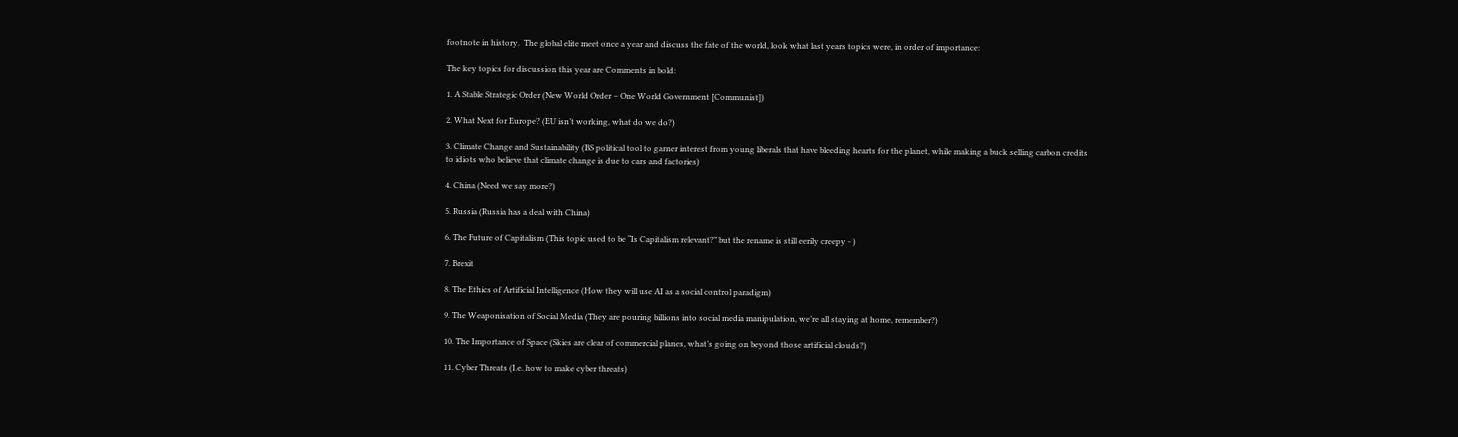footnote in history.  The global elite meet once a year and discuss the fate of the world, look what last years topics were, in order of importance:

The key topics for discussion this year are Comments in bold:

1. A Stable Strategic Order (New World Order – One World Government [Communist])

2. What Next for Europe? (EU isn’t working, what do we do?)

3. Climate Change and Sustainability (BS political tool to garner interest from young liberals that have bleeding hearts for the planet, while making a buck selling carbon credits to idiots who believe that climate change is due to cars and factories)

4. China (Need we say more?)

5. Russia (Russia has a deal with China)

6. The Future of Capitalism (This topic used to be “Is Capitalism relevant?” but the rename is still eerily creepy - )

7. Brexit

8. The Ethics of Artificial Intelligence (How they will use AI as a social control paradigm)

9. The Weaponisation of Social Media (They are pouring billions into social media manipulation, we’re all staying at home, remember?)

10. The Importance of Space (Skies are clear of commercial planes, what’s going on beyond those artificial clouds?)

11. Cyber Threats (I.e. how to make cyber threats)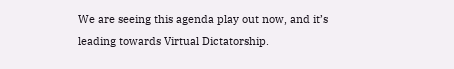We are seeing this agenda play out now, and it’s leading towards Virtual Dictatorship.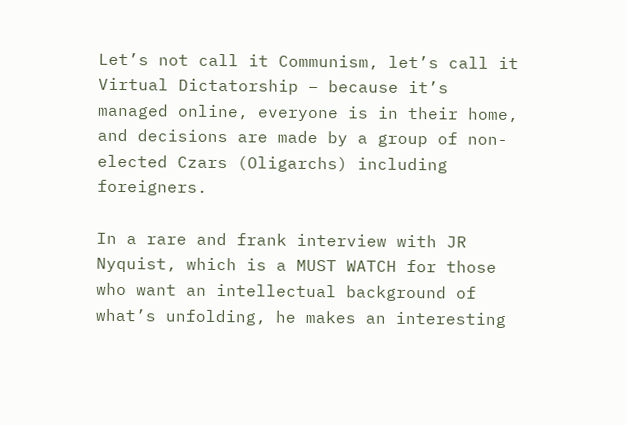Let’s not call it Communism, let’s call it Virtual Dictatorship – because it’s managed online, everyone is in their home, and decisions are made by a group of non-elected Czars (Oligarchs) including foreigners.

In a rare and frank interview with JR Nyquist, which is a MUST WATCH for those who want an intellectual background of what’s unfolding, he makes an interesting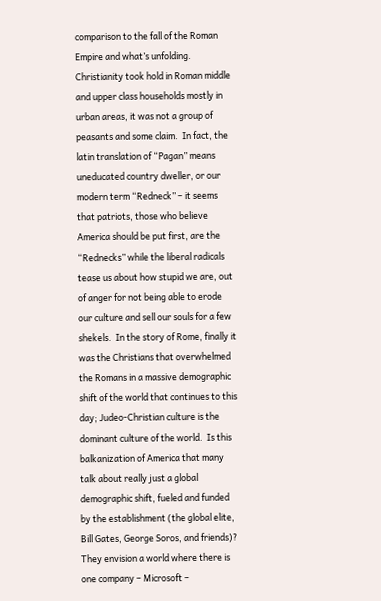comparison to the fall of the Roman Empire and what’s unfolding.  Christianity took hold in Roman middle and upper class households mostly in urban areas, it was not a group of peasants and some claim.  In fact, the latin translation of “Pagan” means uneducated country dweller, or our modern term “Redneck” – it seems that patriots, those who believe America should be put first, are the “Rednecks” while the liberal radicals tease us about how stupid we are, out of anger for not being able to erode our culture and sell our souls for a few shekels.  In the story of Rome, finally it was the Christians that overwhelmed the Romans in a massive demographic shift of the world that continues to this day; Judeo-Christian culture is the dominant culture of the world.  Is this balkanization of America that many talk about really just a global demographic shift, fueled and funded by the establishment (the global elite, Bill Gates, George Soros, and friends)?  They envision a world where there is one company – Microsoft –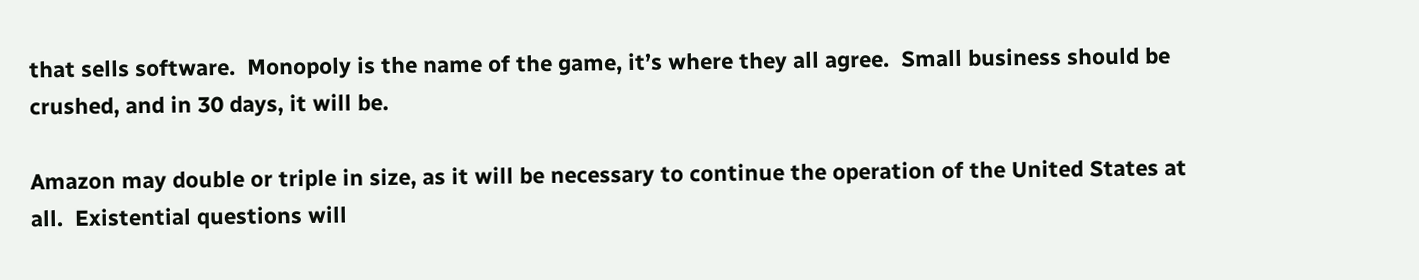that sells software.  Monopoly is the name of the game, it’s where they all agree.  Small business should be crushed, and in 30 days, it will be.

Amazon may double or triple in size, as it will be necessary to continue the operation of the United States at all.  Existential questions will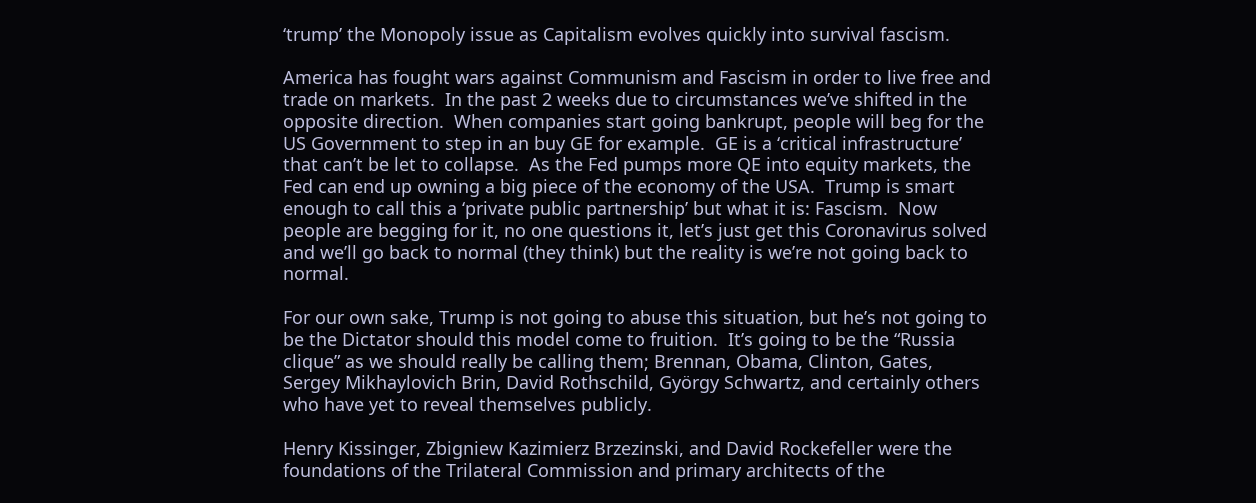‘trump’ the Monopoly issue as Capitalism evolves quickly into survival fascism.

America has fought wars against Communism and Fascism in order to live free and trade on markets.  In the past 2 weeks due to circumstances we’ve shifted in the opposite direction.  When companies start going bankrupt, people will beg for the US Government to step in an buy GE for example.  GE is a ‘critical infrastructure’ that can’t be let to collapse.  As the Fed pumps more QE into equity markets, the Fed can end up owning a big piece of the economy of the USA.  Trump is smart enough to call this a ‘private public partnership’ but what it is: Fascism.  Now people are begging for it, no one questions it, let’s just get this Coronavirus solved and we’ll go back to normal (they think) but the reality is we’re not going back to normal.

For our own sake, Trump is not going to abuse this situation, but he’s not going to be the Dictator should this model come to fruition.  It’s going to be the “Russia clique” as we should really be calling them; Brennan, Obama, Clinton, Gates, Sergey Mikhaylovich Brin, David Rothschild, György Schwartz, and certainly others who have yet to reveal themselves publicly.

Henry Kissinger, Zbigniew Kazimierz Brzezinski, and David Rockefeller were the foundations of the Trilateral Commission and primary architects of the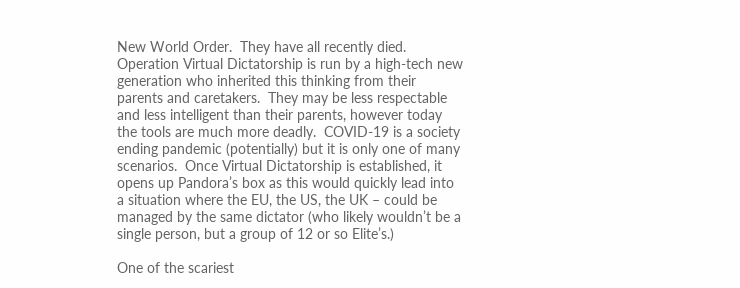New World Order.  They have all recently died.  Operation Virtual Dictatorship is run by a high-tech new generation who inherited this thinking from their parents and caretakers.  They may be less respectable and less intelligent than their parents, however today the tools are much more deadly.  COVID-19 is a society ending pandemic (potentially) but it is only one of many scenarios.  Once Virtual Dictatorship is established, it opens up Pandora’s box as this would quickly lead into a situation where the EU, the US, the UK – could be managed by the same dictator (who likely wouldn’t be a single person, but a group of 12 or so Elite’s.)

One of the scariest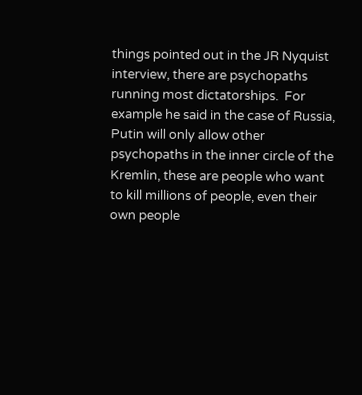things pointed out in the JR Nyquist interview, there are psychopaths running most dictatorships.  For example he said in the case of Russia, Putin will only allow other psychopaths in the inner circle of the Kremlin, these are people who want to kill millions of people, even their own people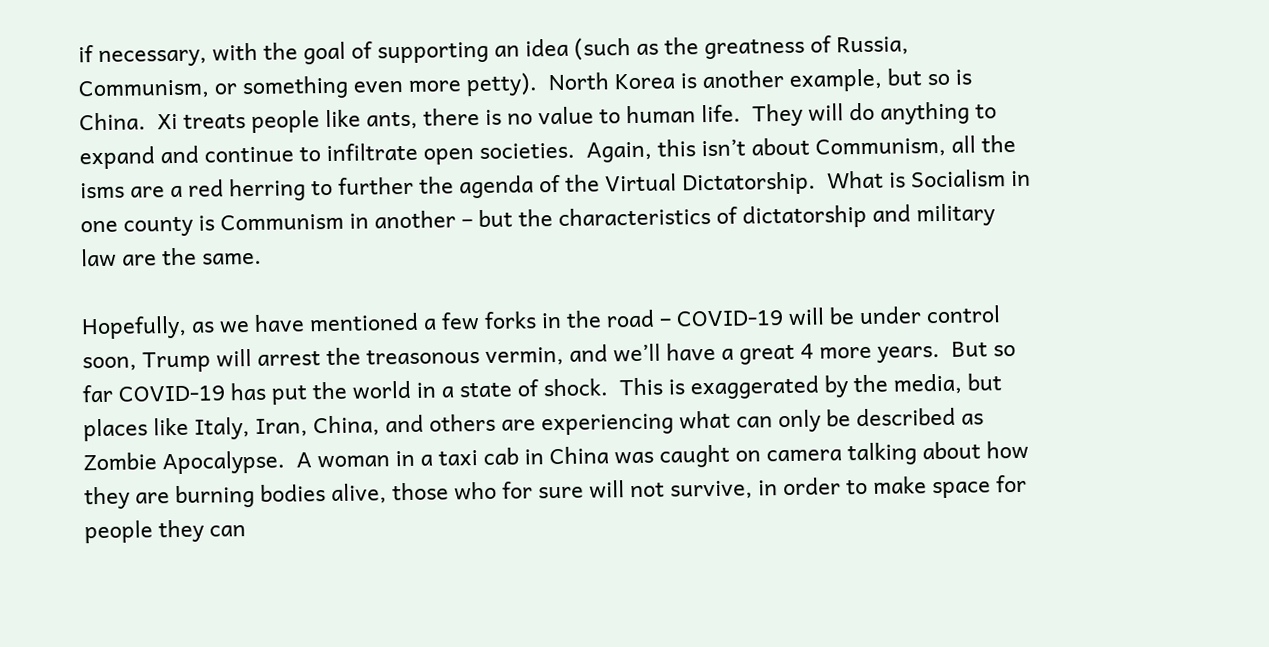if necessary, with the goal of supporting an idea (such as the greatness of Russia, Communism, or something even more petty).  North Korea is another example, but so is China.  Xi treats people like ants, there is no value to human life.  They will do anything to expand and continue to infiltrate open societies.  Again, this isn’t about Communism, all the isms are a red herring to further the agenda of the Virtual Dictatorship.  What is Socialism in one county is Communism in another – but the characteristics of dictatorship and military law are the same.

Hopefully, as we have mentioned a few forks in the road – COVID-19 will be under control soon, Trump will arrest the treasonous vermin, and we’ll have a great 4 more years.  But so far COVID-19 has put the world in a state of shock.  This is exaggerated by the media, but places like Italy, Iran, China, and others are experiencing what can only be described as Zombie Apocalypse.  A woman in a taxi cab in China was caught on camera talking about how they are burning bodies alive, those who for sure will not survive, in order to make space for people they can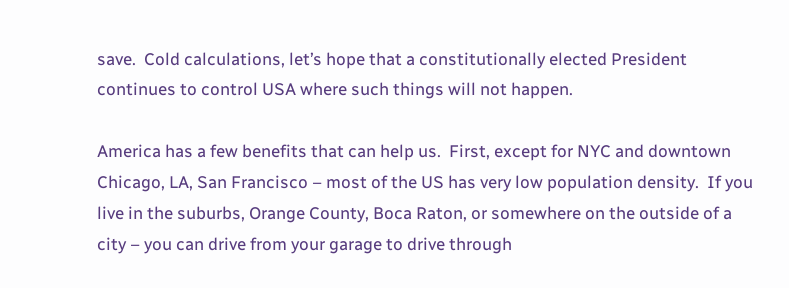save.  Cold calculations, let’s hope that a constitutionally elected President continues to control USA where such things will not happen.

America has a few benefits that can help us.  First, except for NYC and downtown Chicago, LA, San Francisco – most of the US has very low population density.  If you live in the suburbs, Orange County, Boca Raton, or somewhere on the outside of a city – you can drive from your garage to drive through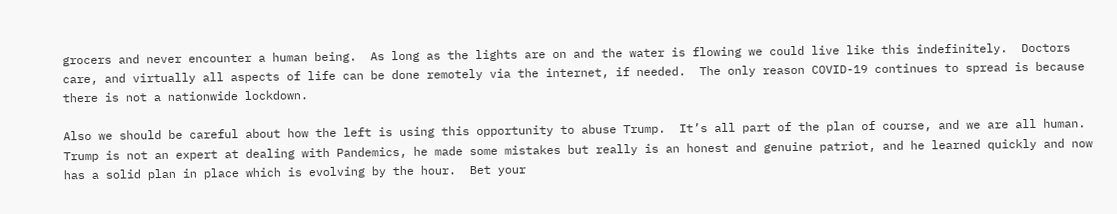grocers and never encounter a human being.  As long as the lights are on and the water is flowing we could live like this indefinitely.  Doctors care, and virtually all aspects of life can be done remotely via the internet, if needed.  The only reason COVID-19 continues to spread is because there is not a nationwide lockdown.

Also we should be careful about how the left is using this opportunity to abuse Trump.  It’s all part of the plan of course, and we are all human.  Trump is not an expert at dealing with Pandemics, he made some mistakes but really is an honest and genuine patriot, and he learned quickly and now has a solid plan in place which is evolving by the hour.  Bet your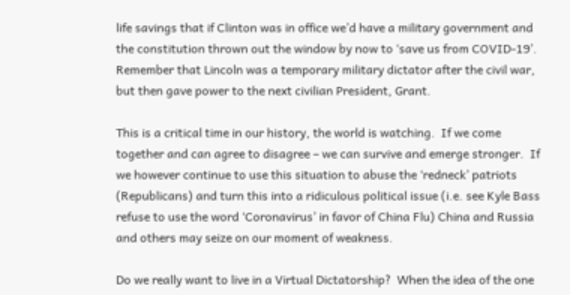life savings that if Clinton was in office we’d have a military government and the constitution thrown out the window by now to ‘save us from COVID-19’.  Remember that Lincoln was a temporary military dictator after the civil war, but then gave power to the next civilian President, Grant.

This is a critical time in our history, the world is watching.  If we come together and can agree to disagree – we can survive and emerge stronger.  If we however continue to use this situation to abuse the ‘redneck’ patriots (Republicans) and turn this into a ridiculous political issue (i.e. see Kyle Bass refuse to use the word ‘Coronavirus’ in favor of China Flu) China and Russia and others may seize on our moment of weakness.

Do we really want to live in a Virtual Dictatorship?  When the idea of the one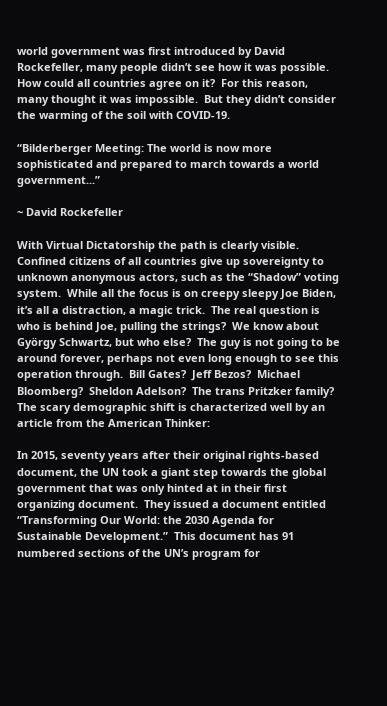world government was first introduced by David Rockefeller, many people didn’t see how it was possible.  How could all countries agree on it?  For this reason, many thought it was impossible.  But they didn’t consider the warming of the soil with COVID-19.

“Bilderberger Meeting: The world is now more sophisticated and prepared to march towards a world government...”

~ David Rockefeller

With Virtual Dictatorship the path is clearly visible.  Confined citizens of all countries give up sovereignty to unknown anonymous actors, such as the “Shadow” voting system.  While all the focus is on creepy sleepy Joe Biden, it’s all a distraction, a magic trick.  The real question is who is behind Joe, pulling the strings?  We know about György Schwartz, but who else?  The guy is not going to be around forever, perhaps not even long enough to see this operation through.  Bill Gates?  Jeff Bezos?  Michael Bloomberg?  Sheldon Adelson?  The trans Pritzker family?  The scary demographic shift is characterized well by an article from the American Thinker:

In 2015, seventy years after their original rights-based document, the UN took a giant step towards the global government that was only hinted at in their first organizing document.  They issued a document entitled “Transforming Our World: the 2030 Agenda for Sustainable Development.”  This document has 91 numbered sections of the UN’s program for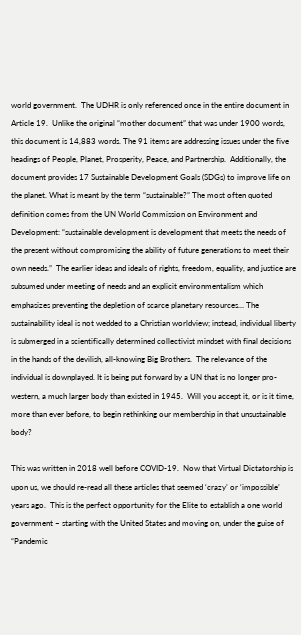world government.  The UDHR is only referenced once in the entire document in Article 19.  Unlike the original “mother document” that was under 1900 words, this document is 14,883 words. The 91 items are addressing issues under the five headings of People, Planet, Prosperity, Peace, and Partnership.  Additionally, the document provides 17 Sustainable Development Goals (SDGs) to improve life on the planet. What is meant by the term “sustainable?” The most often quoted definition comes from the UN World Commission on Environment and Development: “sustainable development is development that meets the needs of the present without compromising the ability of future generations to meet their own needs.”  The earlier ideas and ideals of rights, freedom, equality, and justice are subsumed under meeting of needs and an explicit environmentalism which emphasizes preventing the depletion of scarce planetary resources… The sustainability ideal is not wedded to a Christian worldview; instead, individual liberty is submerged in a scientifically determined collectivist mindset with final decisions in the hands of the devilish, all-knowing Big Brothers.  The relevance of the individual is downplayed. It is being put forward by a UN that is no longer pro-western, a much larger body than existed in 1945.  Will you accept it, or is it time, more than ever before, to begin rethinking our membership in that unsustainable body?

This was written in 2018 well before COVID-19.  Now that Virtual Dictatorship is upon us, we should re-read all these articles that seemed ‘crazy’ or ‘impossible’ years ago.  This is the perfect opportunity for the Elite to establish a one world government – starting with the United States and moving on, under the guise of “Pandemic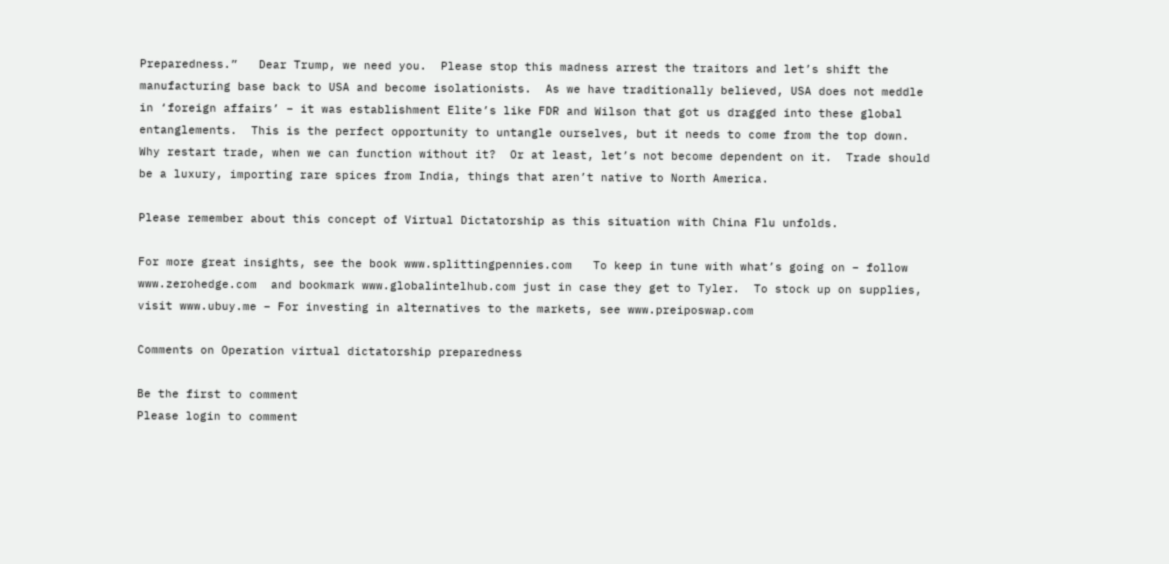Preparedness.”   Dear Trump, we need you.  Please stop this madness arrest the traitors and let’s shift the manufacturing base back to USA and become isolationists.  As we have traditionally believed, USA does not meddle in ‘foreign affairs’ – it was establishment Elite’s like FDR and Wilson that got us dragged into these global entanglements.  This is the perfect opportunity to untangle ourselves, but it needs to come from the top down.  Why restart trade, when we can function without it?  Or at least, let’s not become dependent on it.  Trade should be a luxury, importing rare spices from India, things that aren’t native to North America.

Please remember about this concept of Virtual Dictatorship as this situation with China Flu unfolds.

For more great insights, see the book www.splittingpennies.com   To keep in tune with what’s going on – follow www.zerohedge.com  and bookmark www.globalintelhub.com just in case they get to Tyler.  To stock up on supplies, visit www.ubuy.me – For investing in alternatives to the markets, see www.preiposwap.com

Comments on Operation virtual dictatorship preparedness

Be the first to comment
Please login to comment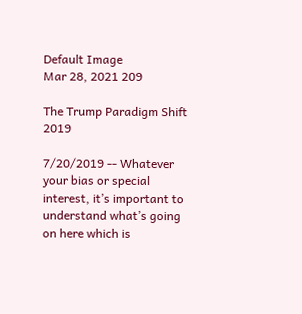Default Image
Mar 28, 2021 209

The Trump Paradigm Shift 2019

7/20/2019 -- Whatever your bias or special interest, it’s important to understand what’s going on here which is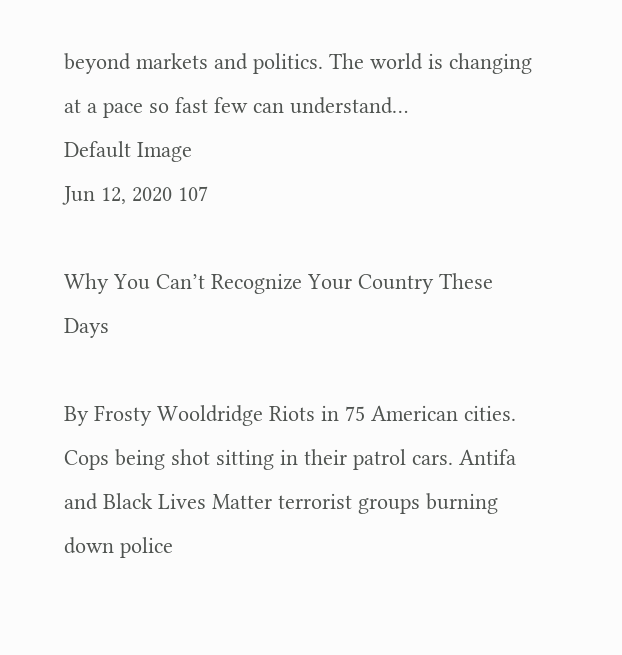beyond markets and politics. The world is changing at a pace so fast few can understand…
Default Image
Jun 12, 2020 107

Why You Can’t Recognize Your Country These Days

By Frosty Wooldridge Riots in 75 American cities. Cops being shot sitting in their patrol cars. Antifa and Black Lives Matter terrorist groups burning down police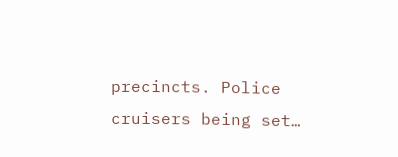precincts. Police cruisers being set…